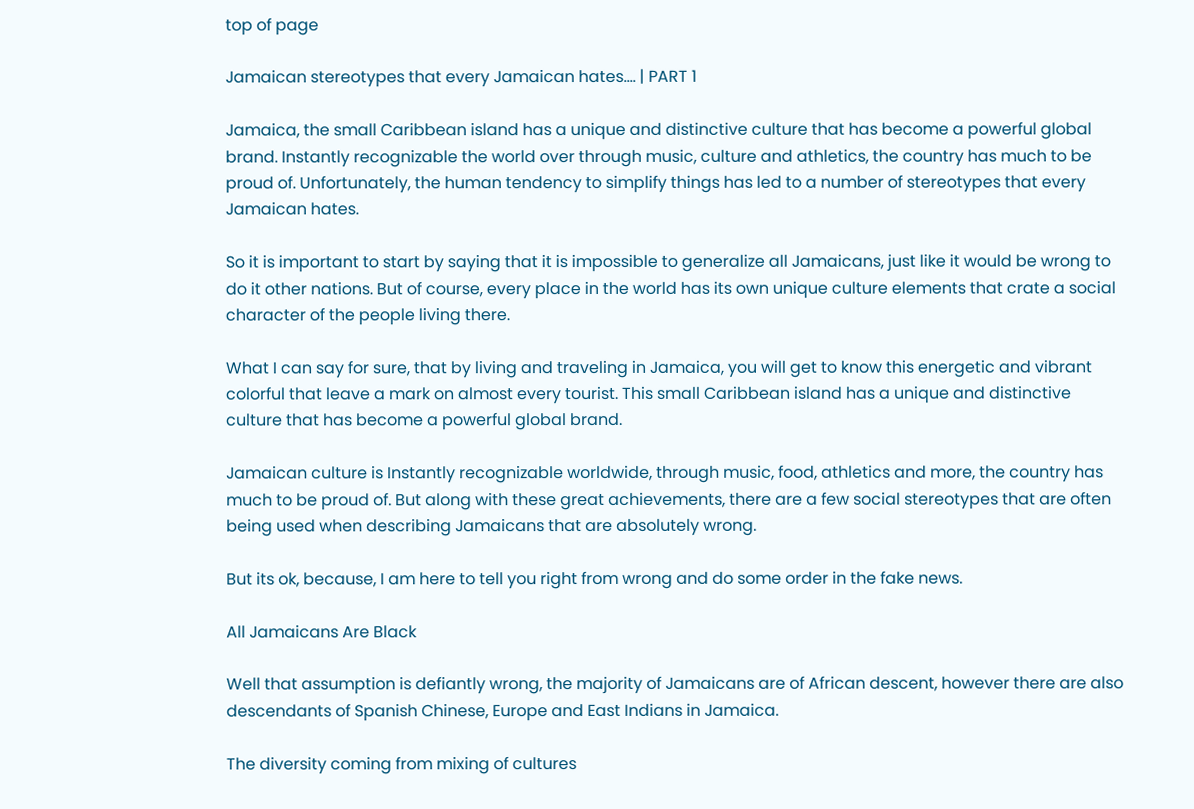top of page

Jamaican stereotypes that every Jamaican hates.... | PART 1

Jamaica, the small Caribbean island has a unique and distinctive culture that has become a powerful global brand. Instantly recognizable the world over through music, culture and athletics, the country has much to be proud of. Unfortunately, the human tendency to simplify things has led to a number of stereotypes that every Jamaican hates.

So it is important to start by saying that it is impossible to generalize all Jamaicans, just like it would be wrong to do it other nations. But of course, every place in the world has its own unique culture elements that crate a social character of the people living there.

What I can say for sure, that by living and traveling in Jamaica, you will get to know this energetic and vibrant colorful that leave a mark on almost every tourist. This small Caribbean island has a unique and distinctive culture that has become a powerful global brand.

Jamaican culture is Instantly recognizable worldwide, through music, food, athletics and more, the country has much to be proud of. But along with these great achievements, there are a few social stereotypes that are often being used when describing Jamaicans that are absolutely wrong.

But its ok, because, I am here to tell you right from wrong and do some order in the fake news.

All Jamaicans Are Black

Well that assumption is defiantly wrong, the majority of Jamaicans are of African descent, however there are also descendants of Spanish Chinese, Europe and East Indians in Jamaica.

The diversity coming from mixing of cultures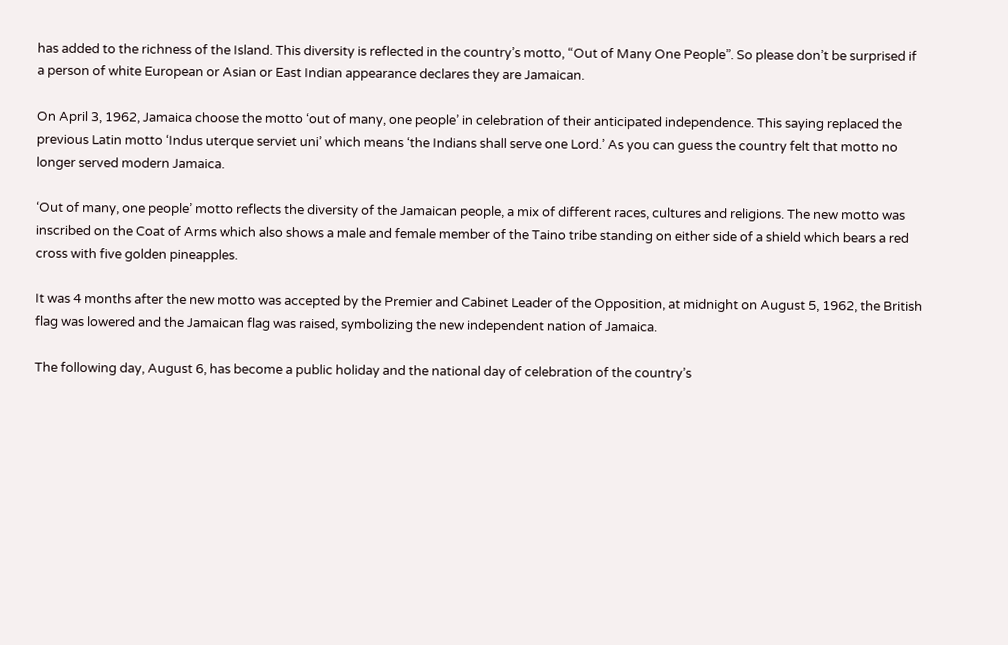has added to the richness of the Island. This diversity is reflected in the country’s motto, “Out of Many One People”. So please don’t be surprised if a person of white European or Asian or East Indian appearance declares they are Jamaican.

On April 3, 1962, Jamaica choose the motto ‘out of many, one people’ in celebration of their anticipated independence. This saying replaced the previous Latin motto ‘Indus uterque serviet uni’ which means ‘the Indians shall serve one Lord.’ As you can guess the country felt that motto no longer served modern Jamaica.

‘Out of many, one people’ motto reflects the diversity of the Jamaican people, a mix of different races, cultures and religions. The new motto was inscribed on the Coat of Arms which also shows a male and female member of the Taino tribe standing on either side of a shield which bears a red cross with five golden pineapples.

It was 4 months after the new motto was accepted by the Premier and Cabinet Leader of the Opposition, at midnight on August 5, 1962, the British flag was lowered and the Jamaican flag was raised, symbolizing the new independent nation of Jamaica.

The following day, August 6, has become a public holiday and the national day of celebration of the country’s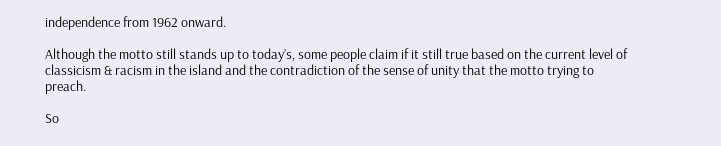independence from 1962 onward.

Although the motto still stands up to today’s, some people claim if it still true based on the current level of classicism & racism in the island and the contradiction of the sense of unity that the motto trying to preach.

So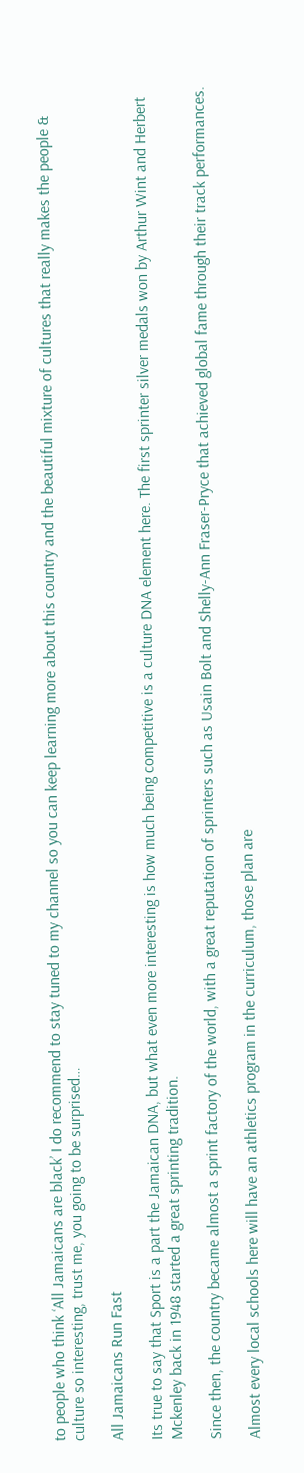to people who think ‘All Jamaicans are black’ I do recommend to stay tuned to my channel so you can keep learning more about this country and the beautiful mixture of cultures that really makes the people & culture so interesting, trust me, you going to be surprised…

All Jamaicans Run Fast

Its true to say that Sport is a part the Jamaican DNA, but what even more interesting is how much being competitive is a culture DNA element here. The first sprinter silver medals won by Arthur Wint and Herbert Mckenley back in 1948 started a great sprinting tradition.

Since then, the country became almost a sprint factory of the world, with a great reputation of sprinters such as Usain Bolt and Shelly-Ann Fraser-Pryce that achieved global fame through their track performances.

Almost every local schools here will have an athletics program in the curriculum, those plan are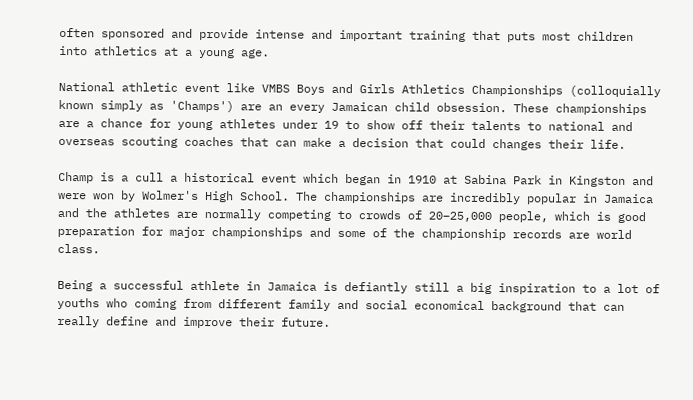often sponsored and provide intense and important training that puts most children into athletics at a young age.

National athletic event like VMBS Boys and Girls Athletics Championships (colloquially known simply as 'Champs') are an every Jamaican child obsession. These championships are a chance for young athletes under 19 to show off their talents to national and overseas scouting coaches that can make a decision that could changes their life.

Champ is a cull a historical event which began in 1910 at Sabina Park in Kingston and were won by Wolmer's High School. The championships are incredibly popular in Jamaica and the athletes are normally competing to crowds of 20–25,000 people, which is good preparation for major championships and some of the championship records are world class.

Being a successful athlete in Jamaica is defiantly still a big inspiration to a lot of youths who coming from different family and social economical background that can really define and improve their future.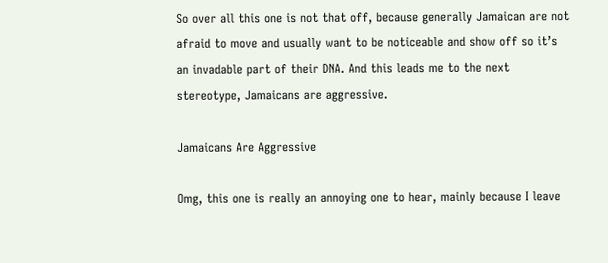So over all this one is not that off, because generally Jamaican are not afraid to move and usually want to be noticeable and show off so it’s an invadable part of their DNA. And this leads me to the next stereotype, Jamaicans are aggressive.

Jamaicans Are Aggressive

Omg, this one is really an annoying one to hear, mainly because I leave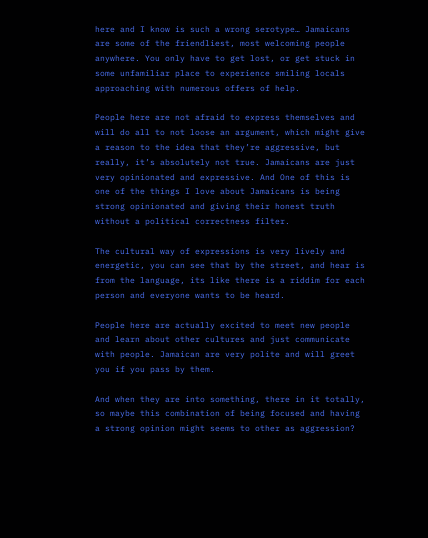here and I know is such a wrong serotype… Jamaicans are some of the friendliest, most welcoming people anywhere. You only have to get lost, or get stuck in some unfamiliar place to experience smiling locals approaching with numerous offers of help.

People here are not afraid to express themselves and will do all to not loose an argument, which might give a reason to the idea that they’re aggressive, but really, it’s absolutely not true. Jamaicans are just very opinionated and expressive. And One of this is one of the things I love about Jamaicans is being strong opinionated and giving their honest truth without a political correctness filter.

The cultural way of expressions is very lively and energetic, you can see that by the street, and hear is from the language, its like there is a riddim for each person and everyone wants to be heard.

People here are actually excited to meet new people and learn about other cultures and just communicate with people. Jamaican are very polite and will greet you if you pass by them.

And when they are into something, there in it totally, so maybe this combination of being focused and having a strong opinion might seems to other as aggression?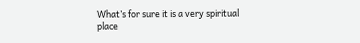What’s for sure it is a very spiritual place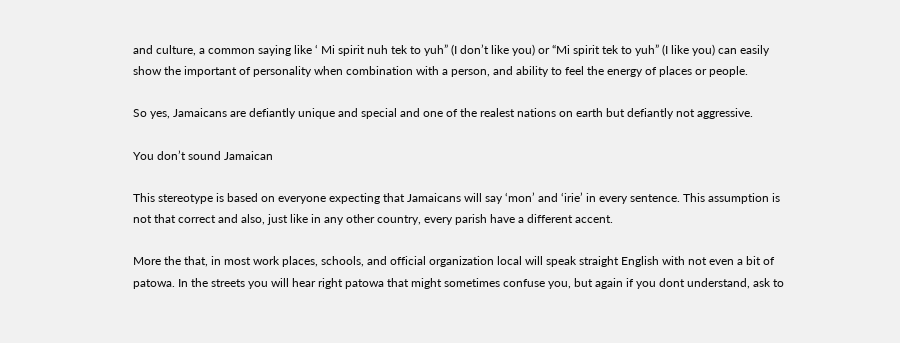and culture, a common saying like ‘ Mi spirit nuh tek to yuh” (I don’t like you) or “Mi spirit tek to yuh” (I like you) can easily show the important of personality when combination with a person, and ability to feel the energy of places or people.

So yes, Jamaicans are defiantly unique and special and one of the realest nations on earth but defiantly not aggressive.

You don’t sound Jamaican

This stereotype is based on everyone expecting that Jamaicans will say ‘mon’ and ‘irie’ in every sentence. This assumption is not that correct and also, just like in any other country, every parish have a different accent.

More the that, in most work places, schools, and official organization local will speak straight English with not even a bit of patowa. In the streets you will hear right patowa that might sometimes confuse you, but again if you dont understand, ask to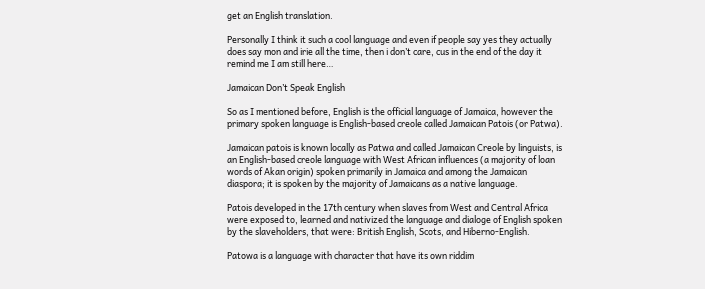get an English translation.

Personally I think it such a cool language and even if people say yes they actually does say mon and irie all the time, then i don’t care, cus in the end of the day it remind me I am still here…

Jamaican Don’t Speak English

So as I mentioned before, English is the official language of Jamaica, however the primary spoken language is English-based creole called Jamaican Patois (or Patwa).

Jamaican patois is known locally as Patwa and called Jamaican Creole by linguists, is an English-based creole language with West African influences (a majority of loan words of Akan origin) spoken primarily in Jamaica and among the Jamaican diaspora; it is spoken by the majority of Jamaicans as a native language.

Patois developed in the 17th century when slaves from West and Central Africa were exposed to, learned and nativized the language and dialoge of English spoken by the slaveholders, that were: British English, Scots, and Hiberno-English.

Patowa is a language with character that have its own riddim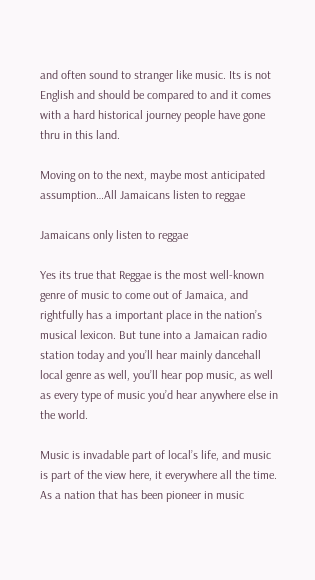and often sound to stranger like music. Its is not English and should be compared to and it comes with a hard historical journey people have gone thru in this land.

Moving on to the next, maybe most anticipated assumption…All Jamaicans listen to reggae

Jamaicans only listen to reggae

Yes its true that Reggae is the most well-known genre of music to come out of Jamaica, and rightfully has a important place in the nation’s musical lexicon. But tune into a Jamaican radio station today and you’ll hear mainly dancehall local genre as well, you’ll hear pop music, as well as every type of music you’d hear anywhere else in the world.

Music is invadable part of local’s life, and music is part of the view here, it everywhere all the time. As a nation that has been pioneer in music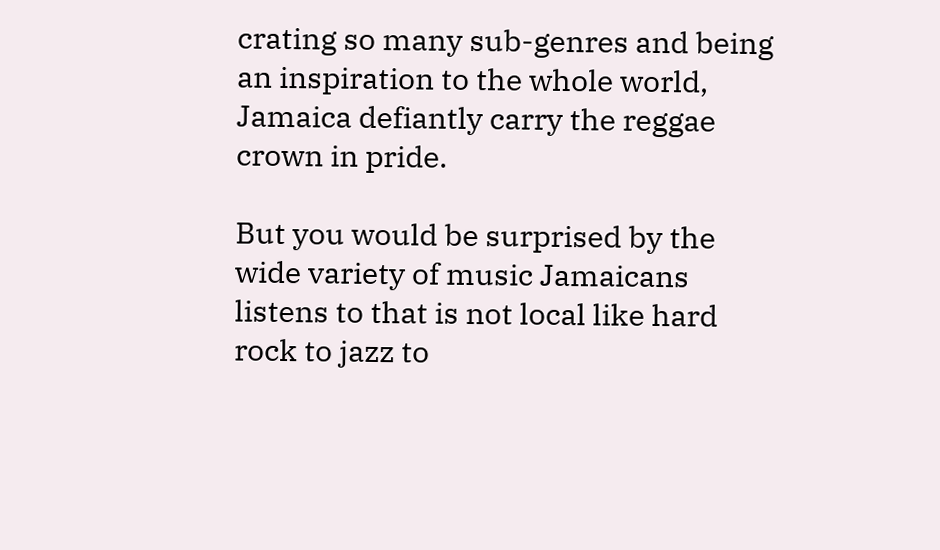crating so many sub-genres and being an inspiration to the whole world, Jamaica defiantly carry the reggae crown in pride.

But you would be surprised by the wide variety of music Jamaicans listens to that is not local like hard rock to jazz to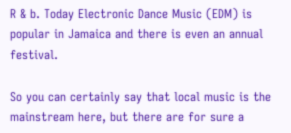R & b. Today Electronic Dance Music (EDM) is popular in Jamaica and there is even an annual festival.

So you can certainly say that local music is the mainstream here, but there are for sure a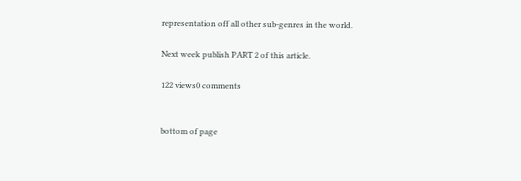representation off all other sub-genres in the world.

Next week publish PART 2 of this article.

122 views0 comments


bottom of page